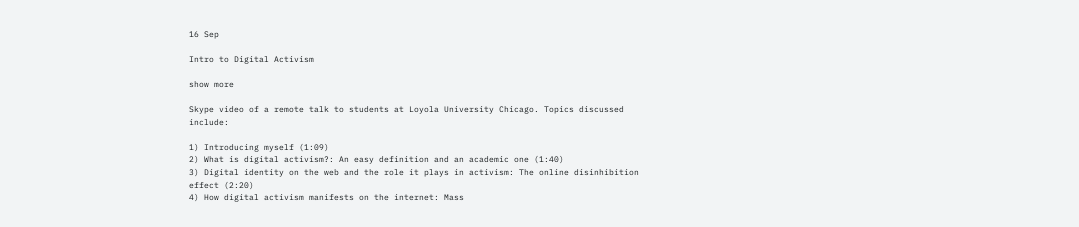16 Sep

Intro to Digital Activism

show more

Skype video of a remote talk to students at Loyola University Chicago. Topics discussed include:

1) Introducing myself (1:09)
2) What is digital activism?: An easy definition and an academic one (1:40)
3) Digital identity on the web and the role it plays in activism: The online disinhibition effect (2:20)
4) How digital activism manifests on the internet: Mass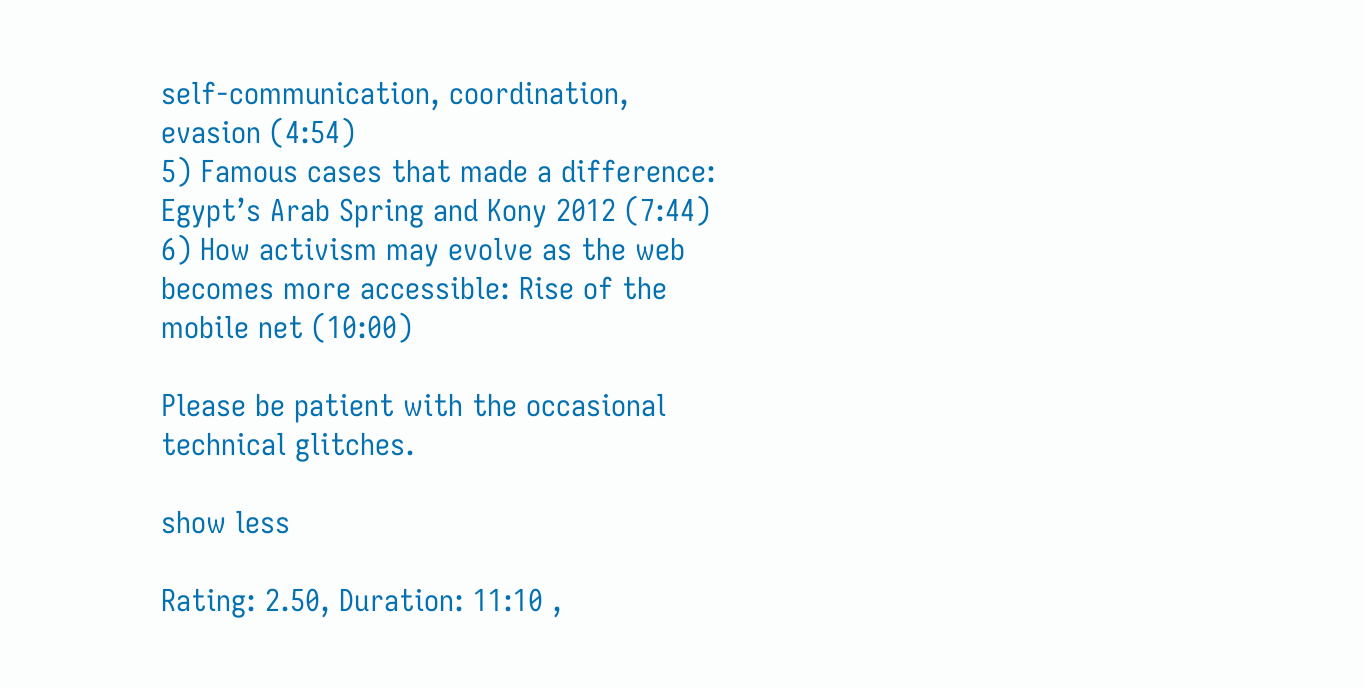self-communication, coordination, evasion (4:54)
5) Famous cases that made a difference: Egypt’s Arab Spring and Kony 2012 (7:44)
6) How activism may evolve as the web becomes more accessible: Rise of the mobile net (10:00)

Please be patient with the occasional technical glitches.

show less

Rating: 2.50, Duration: 11:10 ,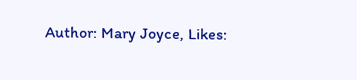Author: Mary Joyce, Likes: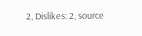2, Dislikes: 2, source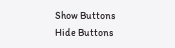Show Buttons
Hide Buttons